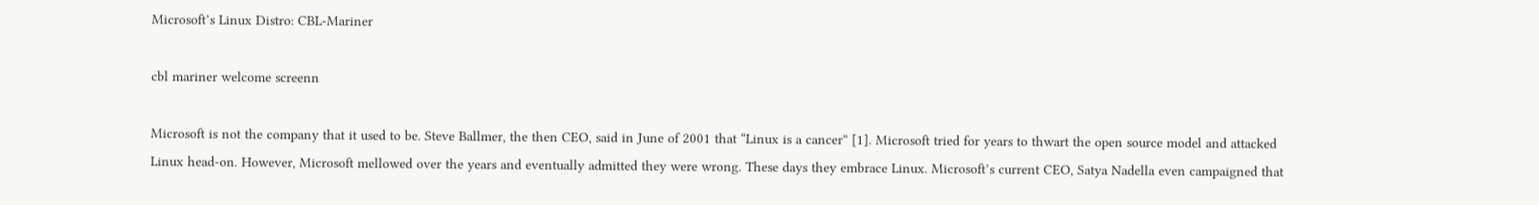Microsoft’s Linux Distro: CBL-Mariner

cbl mariner welcome screenn

Microsoft is not the company that it used to be. Steve Ballmer, the then CEO, said in June of 2001 that “Linux is a cancer” [1]. Microsoft tried for years to thwart the open source model and attacked Linux head-on. However, Microsoft mellowed over the years and eventually admitted they were wrong. These days they embrace Linux. Microsoft’s current CEO, Satya Nadella even campaigned that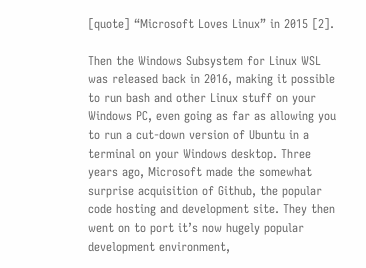[quote] “Microsoft Loves Linux” in 2015 [2].

Then the Windows Subsystem for Linux WSL was released back in 2016, making it possible to run bash and other Linux stuff on your Windows PC, even going as far as allowing you to run a cut-down version of Ubuntu in a terminal on your Windows desktop. Three years ago, Microsoft made the somewhat surprise acquisition of Github, the popular code hosting and development site. They then went on to port it’s now hugely popular development environment,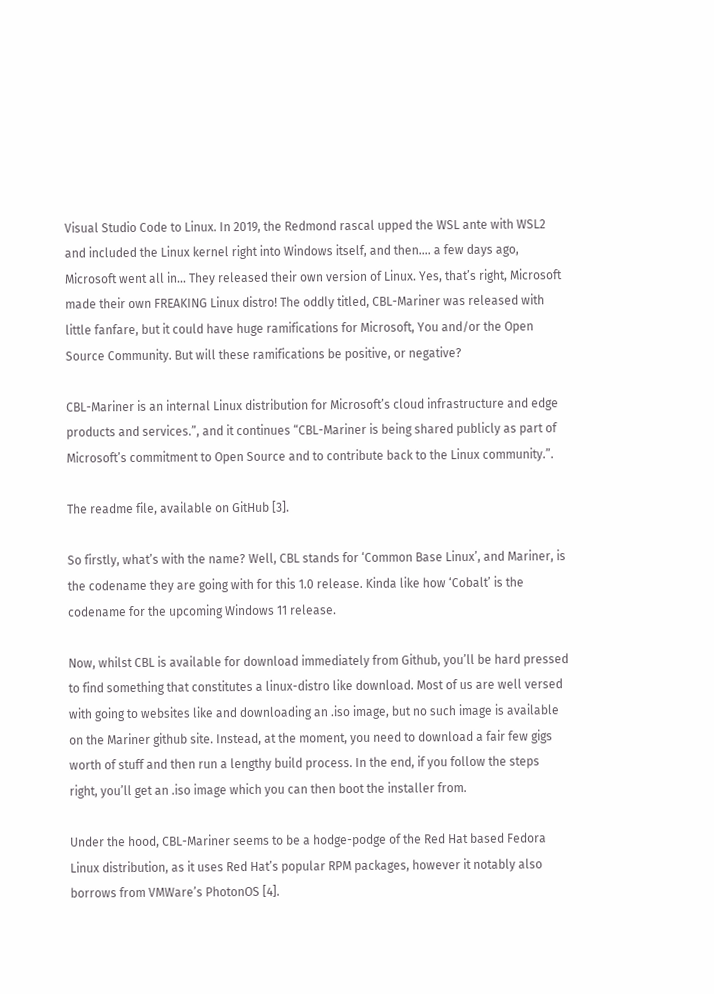Visual Studio Code to Linux. In 2019, the Redmond rascal upped the WSL ante with WSL2 and included the Linux kernel right into Windows itself, and then…. a few days ago, Microsoft went all in… They released their own version of Linux. Yes, that’s right, Microsoft made their own FREAKING Linux distro! The oddly titled, CBL-Mariner was released with little fanfare, but it could have huge ramifications for Microsoft, You and/or the Open Source Community. But will these ramifications be positive, or negative?

CBL-Mariner is an internal Linux distribution for Microsoft’s cloud infrastructure and edge products and services.”, and it continues “CBL-Mariner is being shared publicly as part of Microsoft’s commitment to Open Source and to contribute back to the Linux community.”.

The readme file, available on GitHub [3].

So firstly, what’s with the name? Well, CBL stands for ‘Common Base Linux’, and Mariner, is the codename they are going with for this 1.0 release. Kinda like how ‘Cobalt’ is the codename for the upcoming Windows 11 release.

Now, whilst CBL is available for download immediately from Github, you’ll be hard pressed to find something that constitutes a linux-distro like download. Most of us are well versed with going to websites like and downloading an .iso image, but no such image is available on the Mariner github site. Instead, at the moment, you need to download a fair few gigs worth of stuff and then run a lengthy build process. In the end, if you follow the steps right, you’ll get an .iso image which you can then boot the installer from.

Under the hood, CBL-Mariner seems to be a hodge-podge of the Red Hat based Fedora Linux distribution, as it uses Red Hat’s popular RPM packages, however it notably also borrows from VMWare’s PhotonOS [4].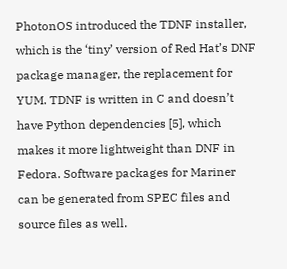PhotonOS introduced the TDNF installer, which is the ‘tiny’ version of Red Hat’s DNF package manager, the replacement for YUM. TDNF is written in C and doesn’t have Python dependencies [5], which makes it more lightweight than DNF in Fedora. Software packages for Mariner can be generated from SPEC files and source files as well.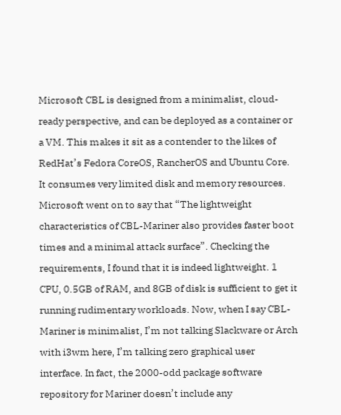Microsoft CBL is designed from a minimalist, cloud-ready perspective, and can be deployed as a container or a VM. This makes it sit as a contender to the likes of RedHat’s Fedora CoreOS, RancherOS and Ubuntu Core. It consumes very limited disk and memory resources. Microsoft went on to say that “The lightweight characteristics of CBL-Mariner also provides faster boot times and a minimal attack surface”. Checking the requirements, I found that it is indeed lightweight. 1 CPU, 0.5GB of RAM, and 8GB of disk is sufficient to get it running rudimentary workloads. Now, when I say CBL-Mariner is minimalist, I’m not talking Slackware or Arch with i3wm here, I’m talking zero graphical user interface. In fact, the 2000-odd package software repository for Mariner doesn’t include any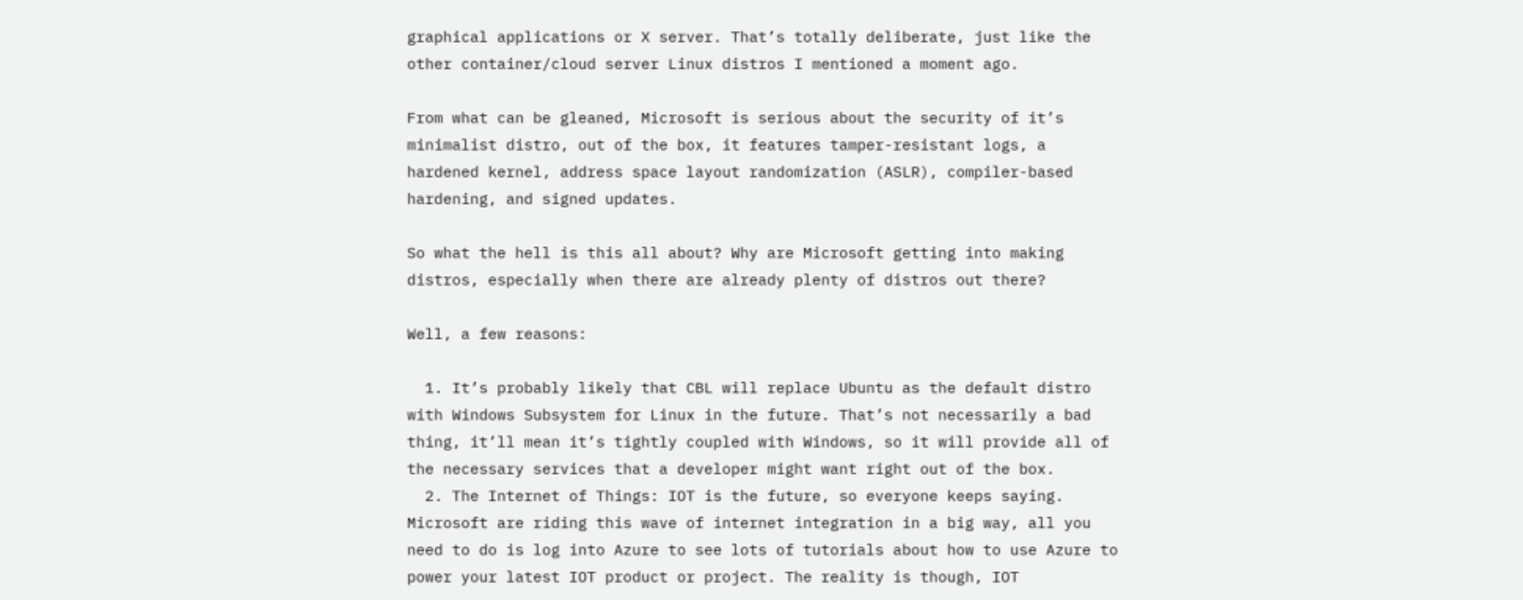graphical applications or X server. That’s totally deliberate, just like the other container/cloud server Linux distros I mentioned a moment ago.

From what can be gleaned, Microsoft is serious about the security of it’s minimalist distro, out of the box, it features tamper-resistant logs, a hardened kernel, address space layout randomization (ASLR), compiler-based hardening, and signed updates.

So what the hell is this all about? Why are Microsoft getting into making distros, especially when there are already plenty of distros out there?

Well, a few reasons:

  1. It’s probably likely that CBL will replace Ubuntu as the default distro with Windows Subsystem for Linux in the future. That’s not necessarily a bad thing, it’ll mean it’s tightly coupled with Windows, so it will provide all of the necessary services that a developer might want right out of the box.
  2. The Internet of Things: IOT is the future, so everyone keeps saying. Microsoft are riding this wave of internet integration in a big way, all you need to do is log into Azure to see lots of tutorials about how to use Azure to power your latest IOT product or project. The reality is though, IOT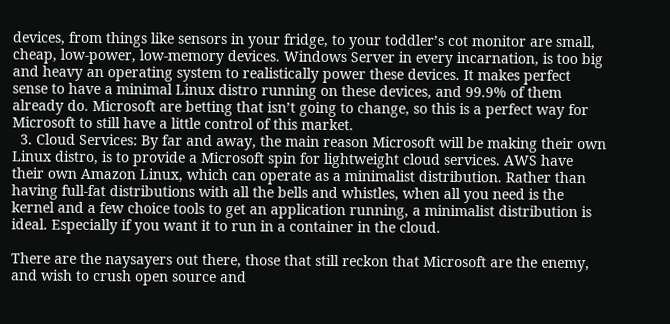devices, from things like sensors in your fridge, to your toddler’s cot monitor are small, cheap, low-power, low-memory devices. Windows Server in every incarnation, is too big and heavy an operating system to realistically power these devices. It makes perfect sense to have a minimal Linux distro running on these devices, and 99.9% of them already do. Microsoft are betting that isn’t going to change, so this is a perfect way for Microsoft to still have a little control of this market.
  3. Cloud Services: By far and away, the main reason Microsoft will be making their own Linux distro, is to provide a Microsoft spin for lightweight cloud services. AWS have their own Amazon Linux, which can operate as a minimalist distribution. Rather than having full-fat distributions with all the bells and whistles, when all you need is the kernel and a few choice tools to get an application running, a minimalist distribution is ideal. Especially if you want it to run in a container in the cloud.

There are the naysayers out there, those that still reckon that Microsoft are the enemy, and wish to crush open source and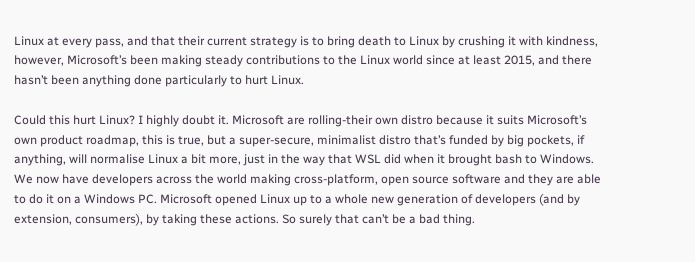Linux at every pass, and that their current strategy is to bring death to Linux by crushing it with kindness, however, Microsoft’s been making steady contributions to the Linux world since at least 2015, and there hasn’t been anything done particularly to hurt Linux.

Could this hurt Linux? I highly doubt it. Microsoft are rolling-their own distro because it suits Microsoft’s own product roadmap, this is true, but a super-secure, minimalist distro that’s funded by big pockets, if anything, will normalise Linux a bit more, just in the way that WSL did when it brought bash to Windows. We now have developers across the world making cross-platform, open source software and they are able to do it on a Windows PC. Microsoft opened Linux up to a whole new generation of developers (and by extension, consumers), by taking these actions. So surely that can’t be a bad thing.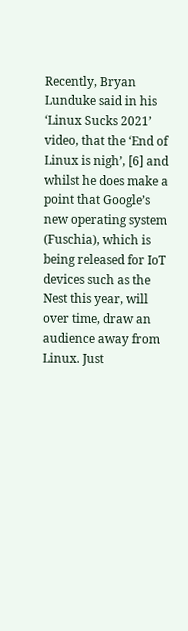Recently, Bryan Lunduke said in his ‘Linux Sucks 2021’ video, that the ‘End of Linux is nigh’, [6] and whilst he does make a point that Google’s new operating system (Fuschia), which is being released for IoT devices such as the Nest this year, will over time, draw an audience away from Linux. Just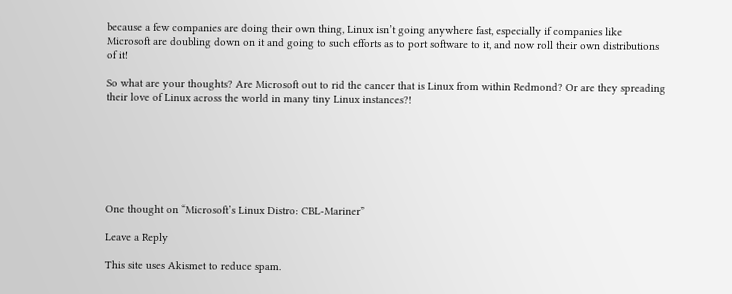because a few companies are doing their own thing, Linux isn’t going anywhere fast, especially if companies like Microsoft are doubling down on it and going to such efforts as to port software to it, and now roll their own distributions of it!

So what are your thoughts? Are Microsoft out to rid the cancer that is Linux from within Redmond? Or are they spreading their love of Linux across the world in many tiny Linux instances?!







One thought on “Microsoft’s Linux Distro: CBL-Mariner”

Leave a Reply

This site uses Akismet to reduce spam.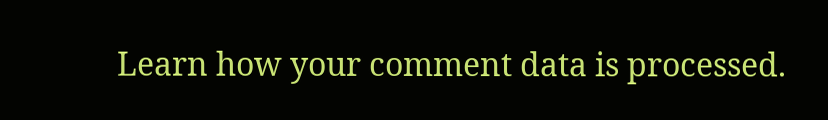Learn how your comment data is processed.